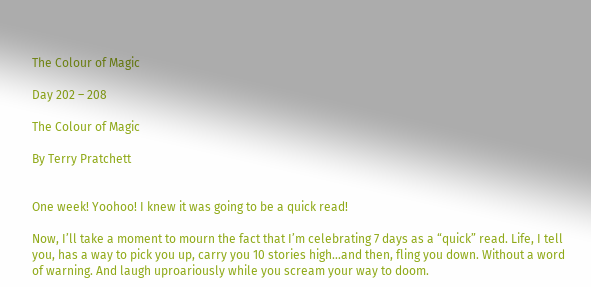The Colour of Magic

Day 202 – 208

The Colour of Magic

By Terry Pratchett


One week! Yoohoo! I knew it was going to be a quick read!

Now, I’ll take a moment to mourn the fact that I’m celebrating 7 days as a “quick” read. Life, I tell you, has a way to pick you up, carry you 10 stories high…and then, fling you down. Without a word of warning. And laugh uproariously while you scream your way to doom.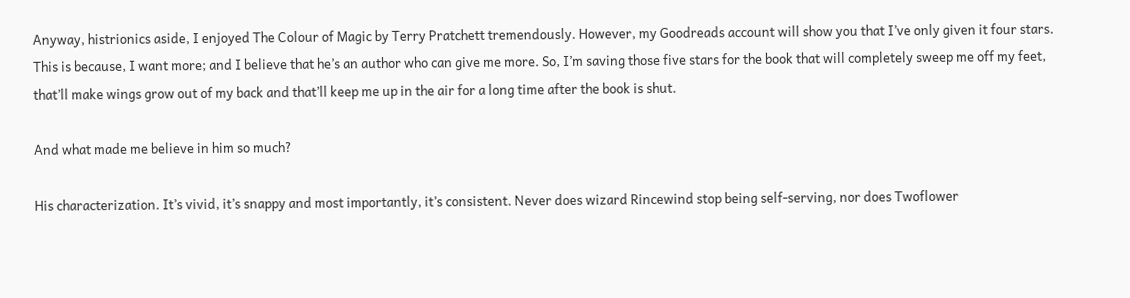Anyway, histrionics aside, I enjoyed The Colour of Magic by Terry Pratchett tremendously. However, my Goodreads account will show you that I’ve only given it four stars. This is because, I want more; and I believe that he’s an author who can give me more. So, I’m saving those five stars for the book that will completely sweep me off my feet, that’ll make wings grow out of my back and that’ll keep me up in the air for a long time after the book is shut.

And what made me believe in him so much?

His characterization. It’s vivid, it’s snappy and most importantly, it’s consistent. Never does wizard Rincewind stop being self-serving, nor does Twoflower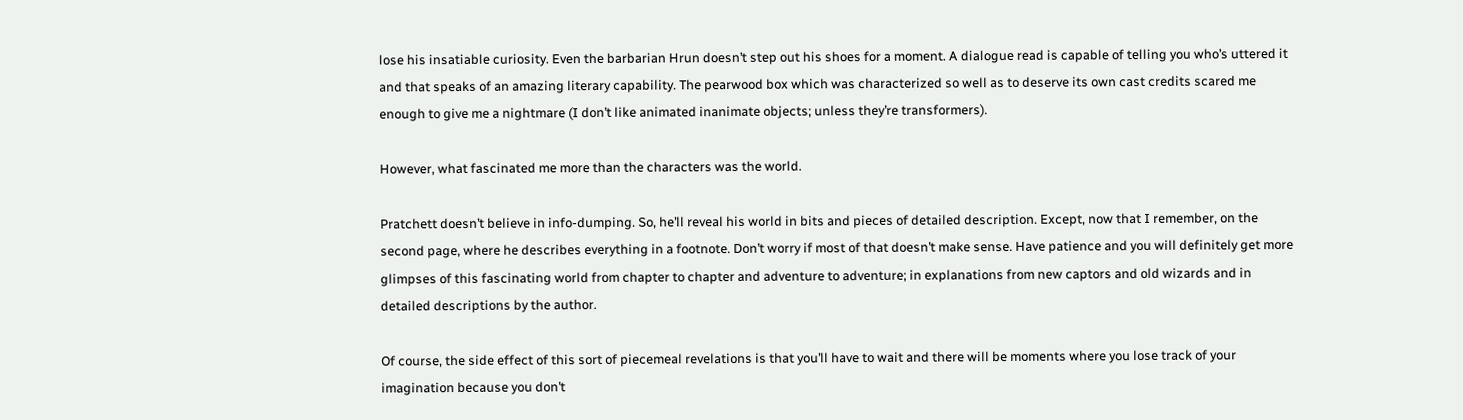lose his insatiable curiosity. Even the barbarian Hrun doesn’t step out his shoes for a moment. A dialogue read is capable of telling you who’s uttered it and that speaks of an amazing literary capability. The pearwood box which was characterized so well as to deserve its own cast credits scared me enough to give me a nightmare (I don’t like animated inanimate objects; unless they’re transformers).

However, what fascinated me more than the characters was the world.

Pratchett doesn’t believe in info-dumping. So, he’ll reveal his world in bits and pieces of detailed description. Except, now that I remember, on the second page, where he describes everything in a footnote. Don’t worry if most of that doesn’t make sense. Have patience and you will definitely get more glimpses of this fascinating world from chapter to chapter and adventure to adventure; in explanations from new captors and old wizards and in detailed descriptions by the author.

Of course, the side effect of this sort of piecemeal revelations is that you’ll have to wait and there will be moments where you lose track of your imagination because you don’t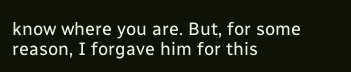know where you are. But, for some reason, I forgave him for this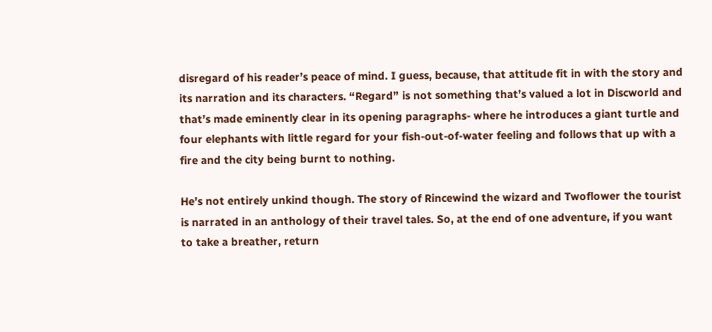disregard of his reader’s peace of mind. I guess, because, that attitude fit in with the story and its narration and its characters. “Regard” is not something that’s valued a lot in Discworld and that’s made eminently clear in its opening paragraphs- where he introduces a giant turtle and four elephants with little regard for your fish-out-of-water feeling and follows that up with a fire and the city being burnt to nothing.

He’s not entirely unkind though. The story of Rincewind the wizard and Twoflower the tourist is narrated in an anthology of their travel tales. So, at the end of one adventure, if you want to take a breather, return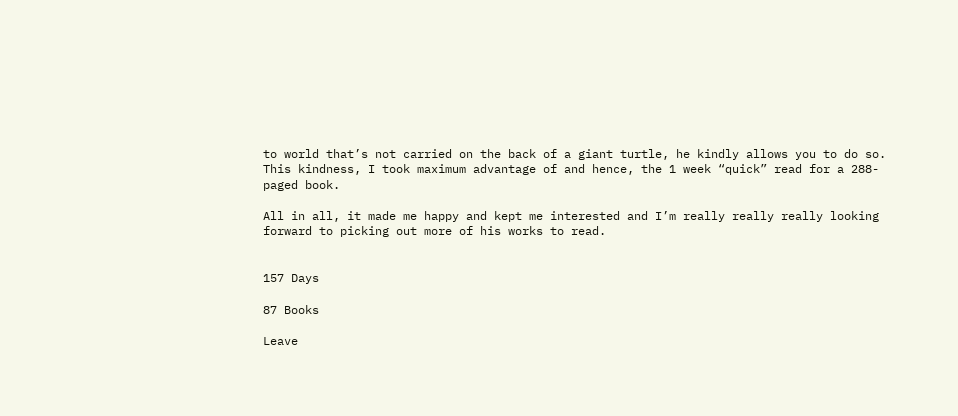to world that’s not carried on the back of a giant turtle, he kindly allows you to do so. This kindness, I took maximum advantage of and hence, the 1 week “quick” read for a 288-paged book.

All in all, it made me happy and kept me interested and I’m really really really looking forward to picking out more of his works to read.


157 Days

87 Books

Leave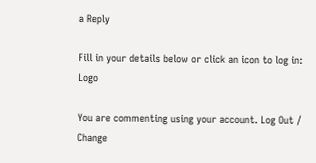a Reply

Fill in your details below or click an icon to log in: Logo

You are commenting using your account. Log Out /  Change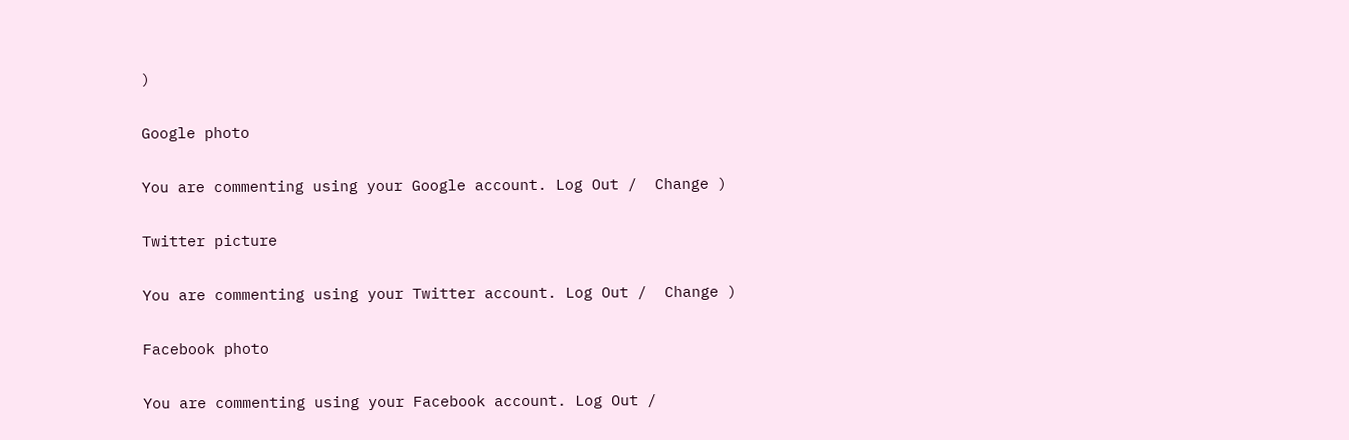)

Google photo

You are commenting using your Google account. Log Out /  Change )

Twitter picture

You are commenting using your Twitter account. Log Out /  Change )

Facebook photo

You are commenting using your Facebook account. Log Out /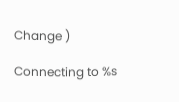Change )

Connecting to %s